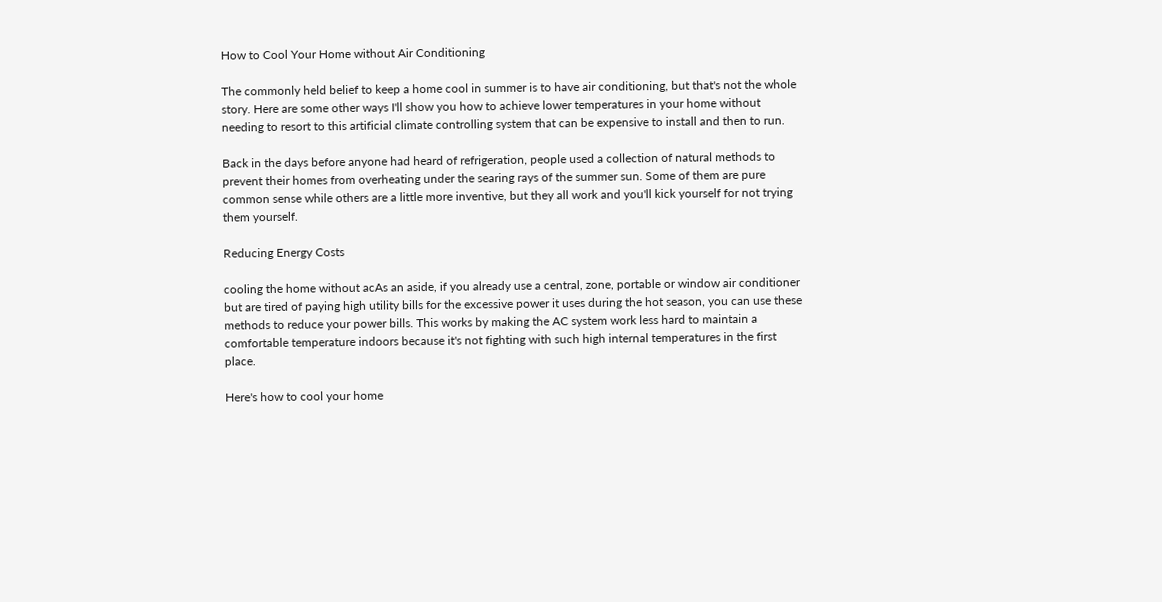How to Cool Your Home without Air Conditioning

The commonly held belief to keep a home cool in summer is to have air conditioning, but that's not the whole story. Here are some other ways I'll show you how to achieve lower temperatures in your home without needing to resort to this artificial climate controlling system that can be expensive to install and then to run.

Back in the days before anyone had heard of refrigeration, people used a collection of natural methods to prevent their homes from overheating under the searing rays of the summer sun. Some of them are pure common sense while others are a little more inventive, but they all work and you'll kick yourself for not trying them yourself.

Reducing Energy Costs

cooling the home without acAs an aside, if you already use a central, zone, portable or window air conditioner but are tired of paying high utility bills for the excessive power it uses during the hot season, you can use these methods to reduce your power bills. This works by making the AC system work less hard to maintain a comfortable temperature indoors because it's not fighting with such high internal temperatures in the first place.

Here's how to cool your home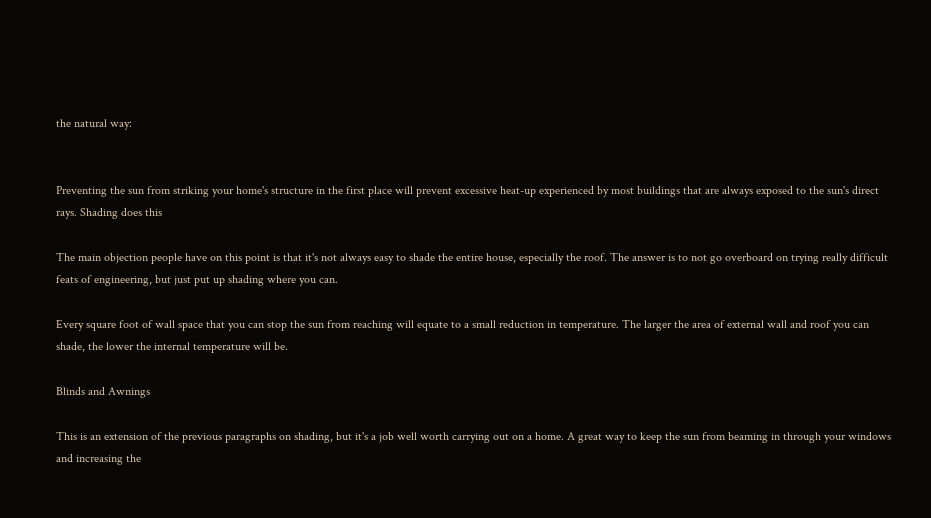the natural way:


Preventing the sun from striking your home's structure in the first place will prevent excessive heat-up experienced by most buildings that are always exposed to the sun's direct rays. Shading does this

The main objection people have on this point is that it's not always easy to shade the entire house, especially the roof. The answer is to not go overboard on trying really difficult feats of engineering, but just put up shading where you can.

Every square foot of wall space that you can stop the sun from reaching will equate to a small reduction in temperature. The larger the area of external wall and roof you can shade, the lower the internal temperature will be.

Blinds and Awnings

This is an extension of the previous paragraphs on shading, but it's a job well worth carrying out on a home. A great way to keep the sun from beaming in through your windows and increasing the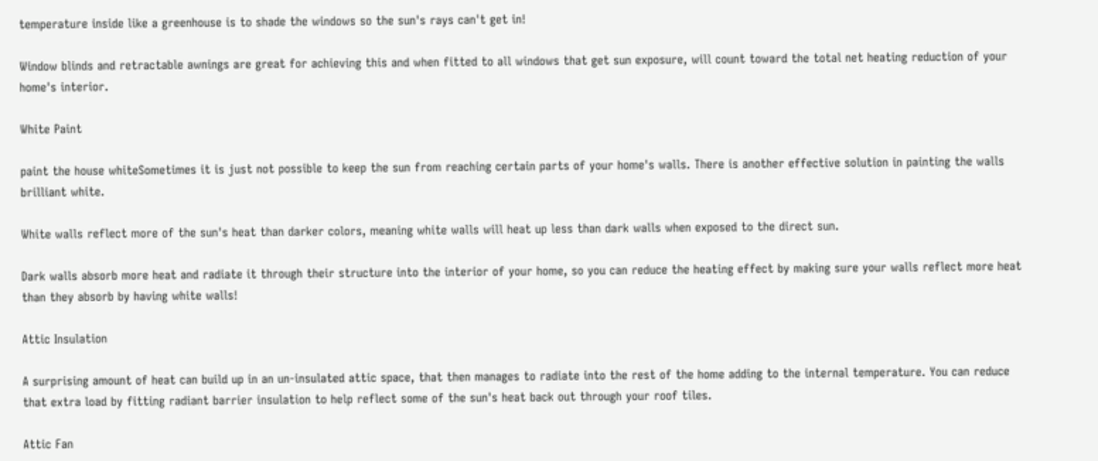temperature inside like a greenhouse is to shade the windows so the sun's rays can't get in!

Window blinds and retractable awnings are great for achieving this and when fitted to all windows that get sun exposure, will count toward the total net heating reduction of your home's interior.

White Paint

paint the house whiteSometimes it is just not possible to keep the sun from reaching certain parts of your home's walls. There is another effective solution in painting the walls brilliant white.

White walls reflect more of the sun's heat than darker colors, meaning white walls will heat up less than dark walls when exposed to the direct sun.

Dark walls absorb more heat and radiate it through their structure into the interior of your home, so you can reduce the heating effect by making sure your walls reflect more heat than they absorb by having white walls!

Attic Insulation

A surprising amount of heat can build up in an un-insulated attic space, that then manages to radiate into the rest of the home adding to the internal temperature. You can reduce that extra load by fitting radiant barrier insulation to help reflect some of the sun's heat back out through your roof tiles.

Attic Fan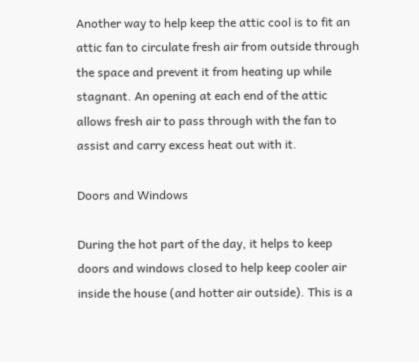Another way to help keep the attic cool is to fit an attic fan to circulate fresh air from outside through the space and prevent it from heating up while stagnant. An opening at each end of the attic allows fresh air to pass through with the fan to assist and carry excess heat out with it.

Doors and Windows

During the hot part of the day, it helps to keep doors and windows closed to help keep cooler air inside the house (and hotter air outside). This is a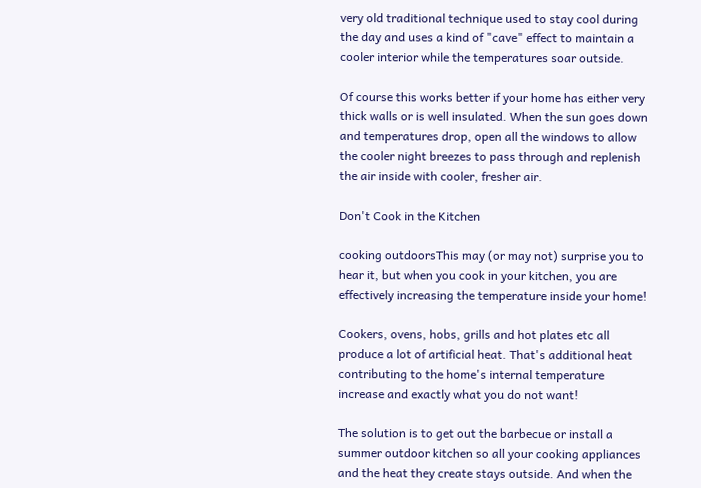very old traditional technique used to stay cool during the day and uses a kind of "cave" effect to maintain a cooler interior while the temperatures soar outside.

Of course this works better if your home has either very thick walls or is well insulated. When the sun goes down and temperatures drop, open all the windows to allow the cooler night breezes to pass through and replenish the air inside with cooler, fresher air.

Don't Cook in the Kitchen

cooking outdoorsThis may (or may not) surprise you to hear it, but when you cook in your kitchen, you are effectively increasing the temperature inside your home!

Cookers, ovens, hobs, grills and hot plates etc all produce a lot of artificial heat. That's additional heat contributing to the home's internal temperature increase and exactly what you do not want!

The solution is to get out the barbecue or install a summer outdoor kitchen so all your cooking appliances and the heat they create stays outside. And when the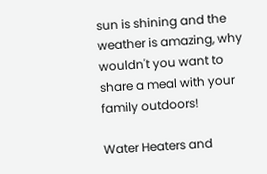sun is shining and the weather is amazing, why wouldn't you want to share a meal with your family outdoors!

Water Heaters and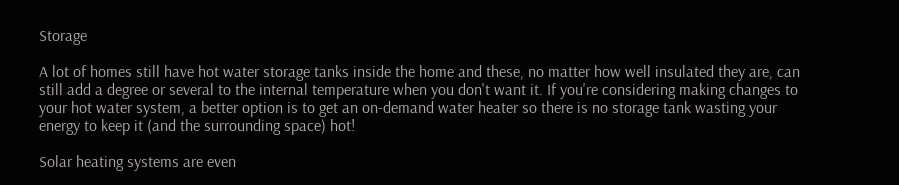Storage

A lot of homes still have hot water storage tanks inside the home and these, no matter how well insulated they are, can still add a degree or several to the internal temperature when you don't want it. If you're considering making changes to your hot water system, a better option is to get an on-demand water heater so there is no storage tank wasting your energy to keep it (and the surrounding space) hot!

Solar heating systems are even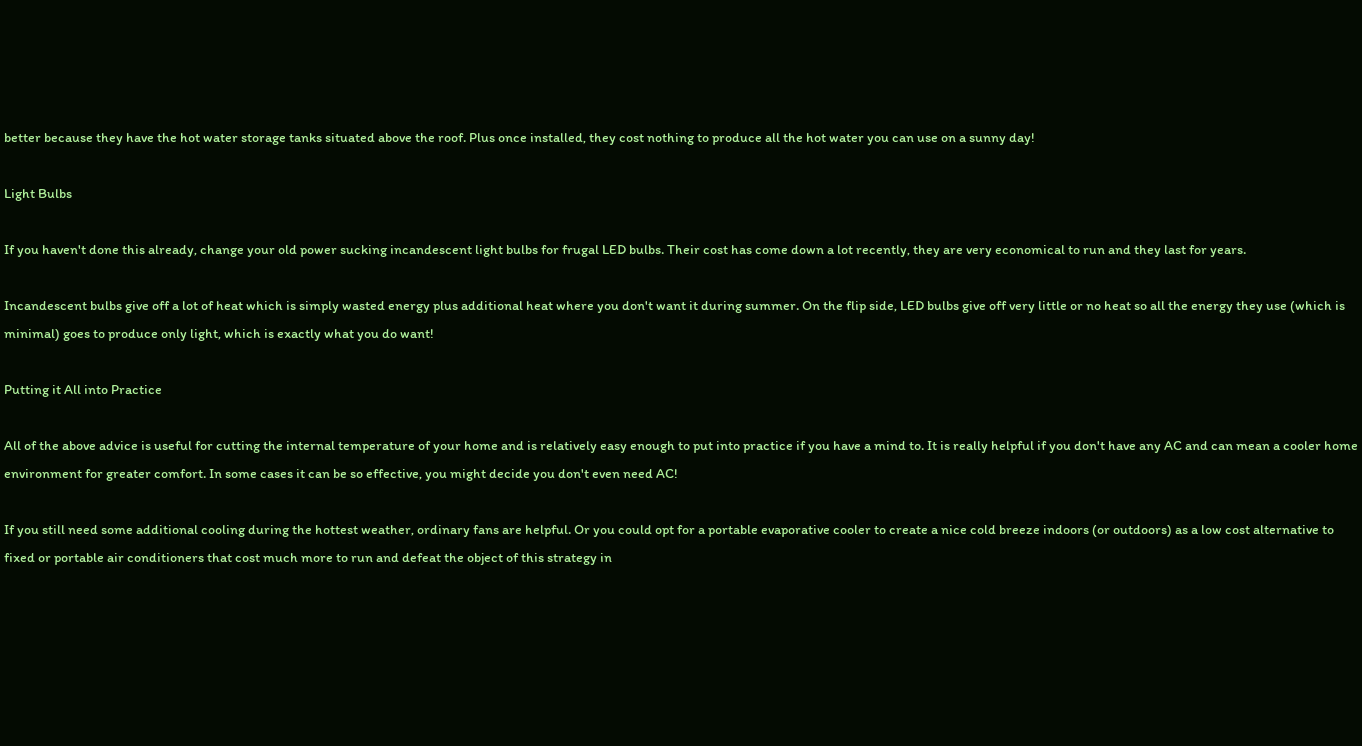better because they have the hot water storage tanks situated above the roof. Plus once installed, they cost nothing to produce all the hot water you can use on a sunny day!

Light Bulbs

If you haven't done this already, change your old power sucking incandescent light bulbs for frugal LED bulbs. Their cost has come down a lot recently, they are very economical to run and they last for years.

Incandescent bulbs give off a lot of heat which is simply wasted energy plus additional heat where you don't want it during summer. On the flip side, LED bulbs give off very little or no heat so all the energy they use (which is minimal) goes to produce only light, which is exactly what you do want!

Putting it All into Practice

All of the above advice is useful for cutting the internal temperature of your home and is relatively easy enough to put into practice if you have a mind to. It is really helpful if you don't have any AC and can mean a cooler home environment for greater comfort. In some cases it can be so effective, you might decide you don't even need AC!

If you still need some additional cooling during the hottest weather, ordinary fans are helpful. Or you could opt for a portable evaporative cooler to create a nice cold breeze indoors (or outdoors) as a low cost alternative to fixed or portable air conditioners that cost much more to run and defeat the object of this strategy in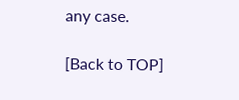any case.

[Back to TOP]